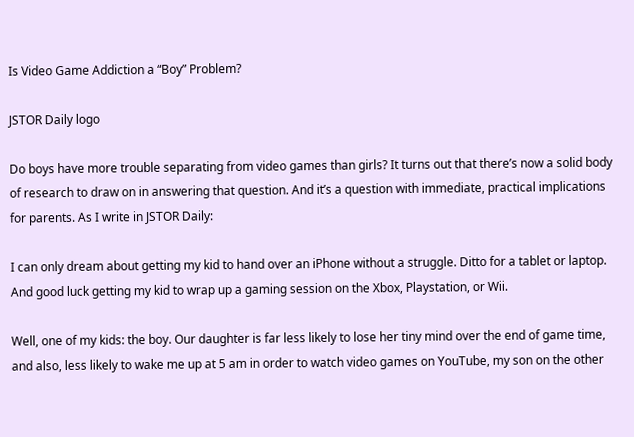Is Video Game Addiction a “Boy” Problem?

JSTOR Daily logo

Do boys have more trouble separating from video games than girls? It turns out that there’s now a solid body of research to draw on in answering that question. And it’s a question with immediate, practical implications for parents. As I write in JSTOR Daily:

I can only dream about getting my kid to hand over an iPhone without a struggle. Ditto for a tablet or laptop. And good luck getting my kid to wrap up a gaming session on the Xbox, Playstation, or Wii.

Well, one of my kids: the boy. Our daughter is far less likely to lose her tiny mind over the end of game time, and also, less likely to wake me up at 5 am in order to watch video games on YouTube, my son on the other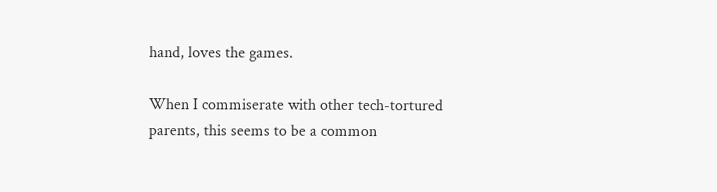hand, loves the games.

When I commiserate with other tech-tortured parents, this seems to be a common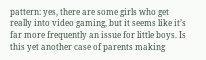pattern: yes, there are some girls who get really into video gaming, but it seems like it’s far more frequently an issue for little boys. Is this yet another case of parents making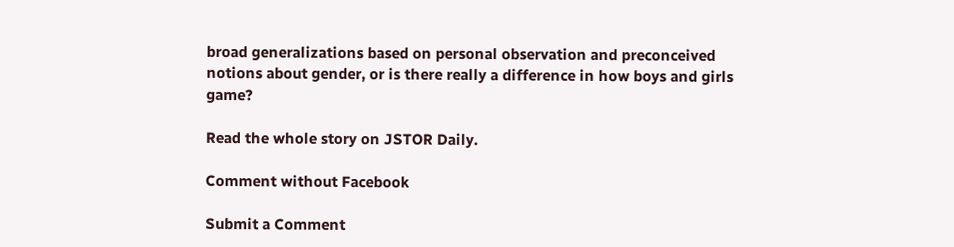broad generalizations based on personal observation and preconceived notions about gender, or is there really a difference in how boys and girls game?

Read the whole story on JSTOR Daily.

Comment without Facebook

Submit a Comment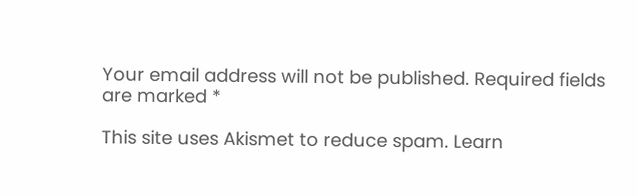Your email address will not be published. Required fields are marked *

This site uses Akismet to reduce spam. Learn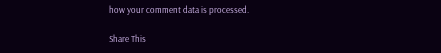how your comment data is processed.

Share This